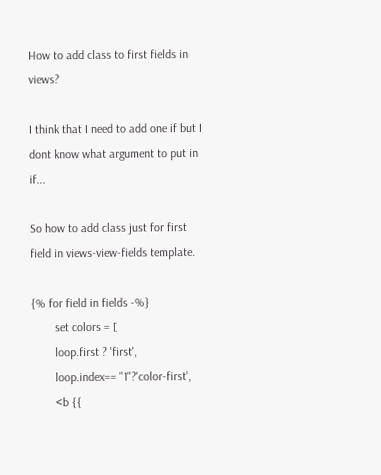How to add class to first fields in views?

I think that I need to add one if but I dont know what argument to put in if...

So how to add class just for first field in views-view-fields template.

{% for field in fields -%}
        set colors = [
        loop.first ? 'first',
        loop.index== "1"?'color-first',
        <b {{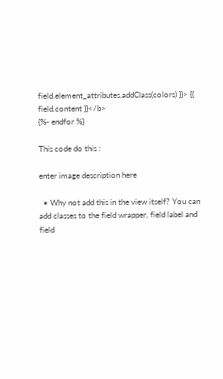field.element_attributes.addClass(colors) }}> {{ field.content }}</b>
{%- endfor %}

This code do this :

enter image description here

  • Why not add this in the view itself? You can add classes to the field wrapper, field label and field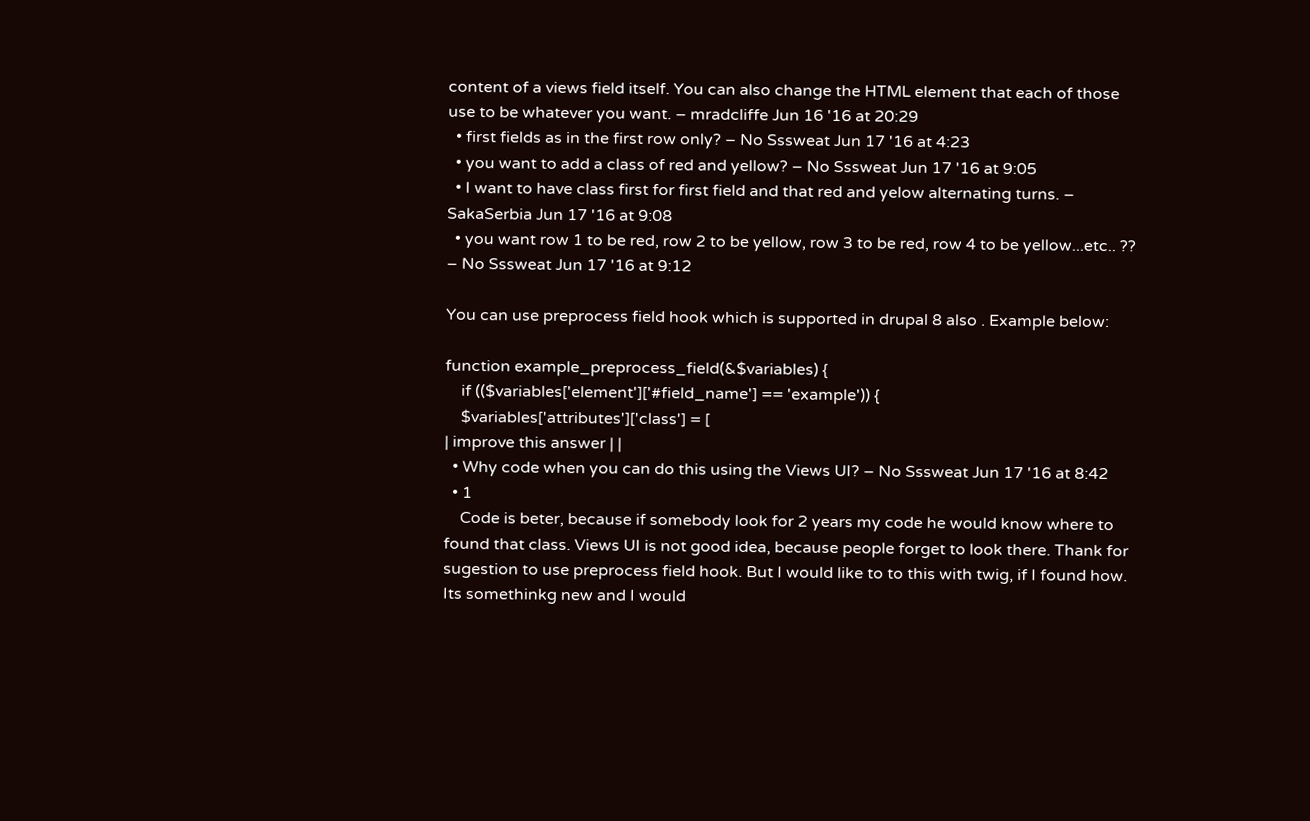content of a views field itself. You can also change the HTML element that each of those use to be whatever you want. – mradcliffe Jun 16 '16 at 20:29
  • first fields as in the first row only? – No Sssweat Jun 17 '16 at 4:23
  • you want to add a class of red and yellow? – No Sssweat Jun 17 '16 at 9:05
  • I want to have class first for first field and that red and yelow alternating turns. – SakaSerbia Jun 17 '16 at 9:08
  • you want row 1 to be red, row 2 to be yellow, row 3 to be red, row 4 to be yellow...etc.. ?? – No Sssweat Jun 17 '16 at 9:12

You can use preprocess field hook which is supported in drupal 8 also . Example below:

function example_preprocess_field(&$variables) {
    if (($variables['element']['#field_name'] == 'example')) {
    $variables['attributes']['class'] = [
| improve this answer | |
  • Why code when you can do this using the Views UI? – No Sssweat Jun 17 '16 at 8:42
  • 1
    Code is beter, because if somebody look for 2 years my code he would know where to found that class. Views UI is not good idea, because people forget to look there. Thank for sugestion to use preprocess field hook. But I would like to to this with twig, if I found how. Its somethinkg new and I would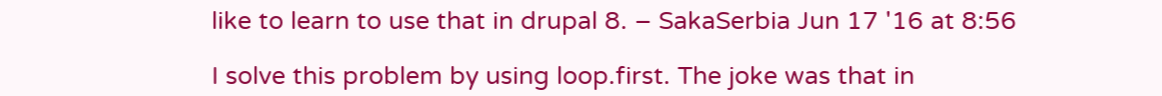like to learn to use that in drupal 8. – SakaSerbia Jun 17 '16 at 8:56

I solve this problem by using loop.first. The joke was that in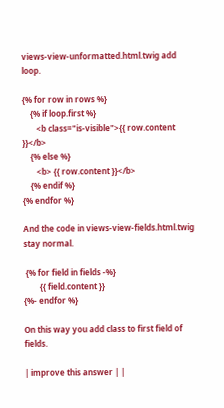views-view-unformatted.html.twig add loop.

{% for row in rows %}
    {% if loop.first %}
       <b class="is-visible">{{ row.content }}</b>
    {% else %}
       <b> {{ row.content }}</b>
    {% endif %}
{% endfor %}

And the code in views-view-fields.html.twig stay normal.

 {% for field in fields -%}
        {{ field.content }}
{%- endfor %}

On this way you add class to first field of fields.

| improve this answer | |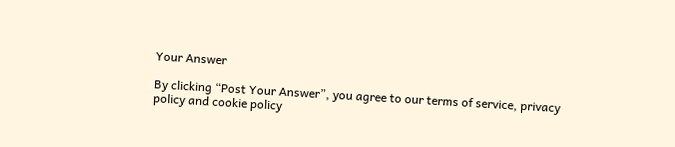Your Answer

By clicking “Post Your Answer”, you agree to our terms of service, privacy policy and cookie policy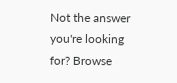Not the answer you're looking for? Browse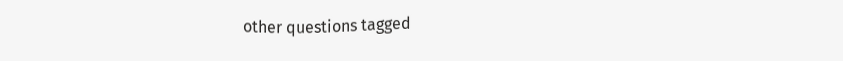other questions tagged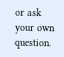or ask your own question.